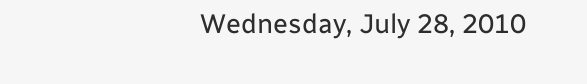Wednesday, July 28, 2010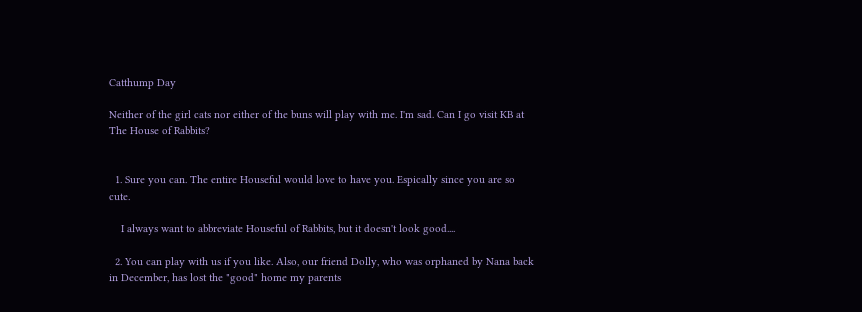Catthump Day

Neither of the girl cats nor either of the buns will play with me. I'm sad. Can I go visit KB at The House of Rabbits?


  1. Sure you can. The entire Houseful would love to have you. Espically since you are so cute.

    I always want to abbreviate Houseful of Rabbits, but it doesn't look good....

  2. You can play with us if you like. Also, our friend Dolly, who was orphaned by Nana back in December, has lost the "good" home my parents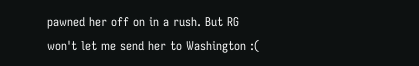pawned her off on in a rush. But RG won't let me send her to Washington :(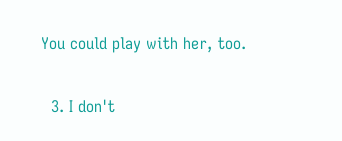You could play with her, too.

  3. I don't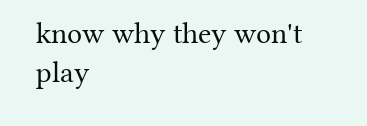know why they won't play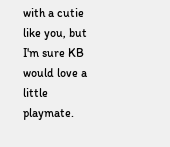with a cutie like you, but I'm sure KB would love a little playmate.